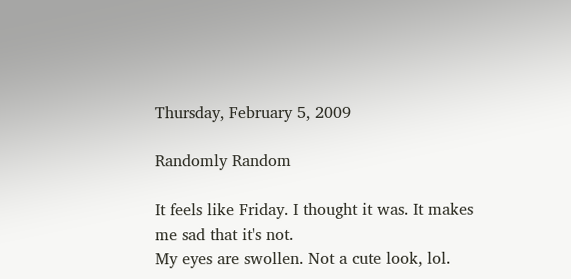Thursday, February 5, 2009

Randomly Random

It feels like Friday. I thought it was. It makes me sad that it's not.
My eyes are swollen. Not a cute look, lol.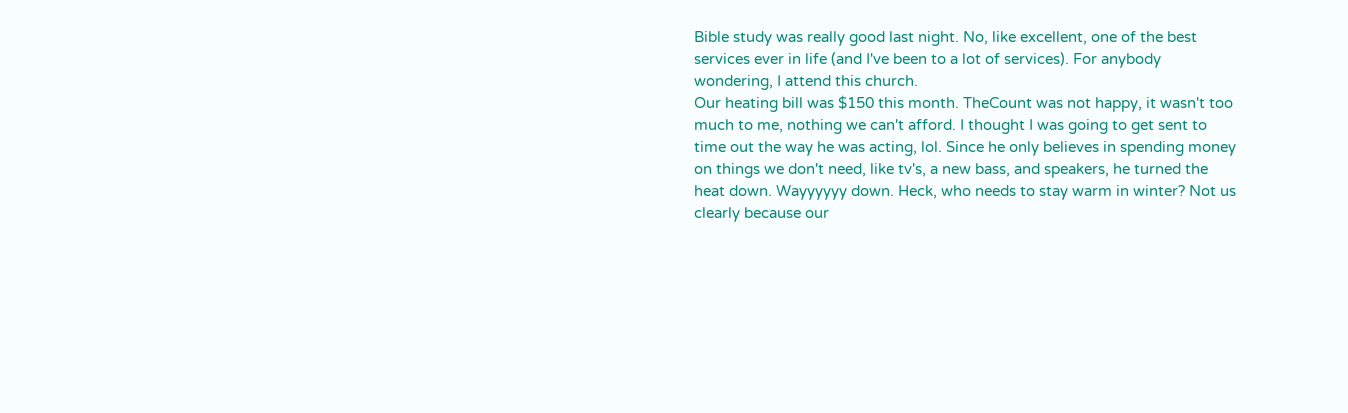Bible study was really good last night. No, like excellent, one of the best services ever in life (and I've been to a lot of services). For anybody wondering, I attend this church.
Our heating bill was $150 this month. TheCount was not happy, it wasn't too much to me, nothing we can't afford. I thought I was going to get sent to time out the way he was acting, lol. Since he only believes in spending money on things we don't need, like tv's, a new bass, and speakers, he turned the heat down. Wayyyyyy down. Heck, who needs to stay warm in winter? Not us clearly because our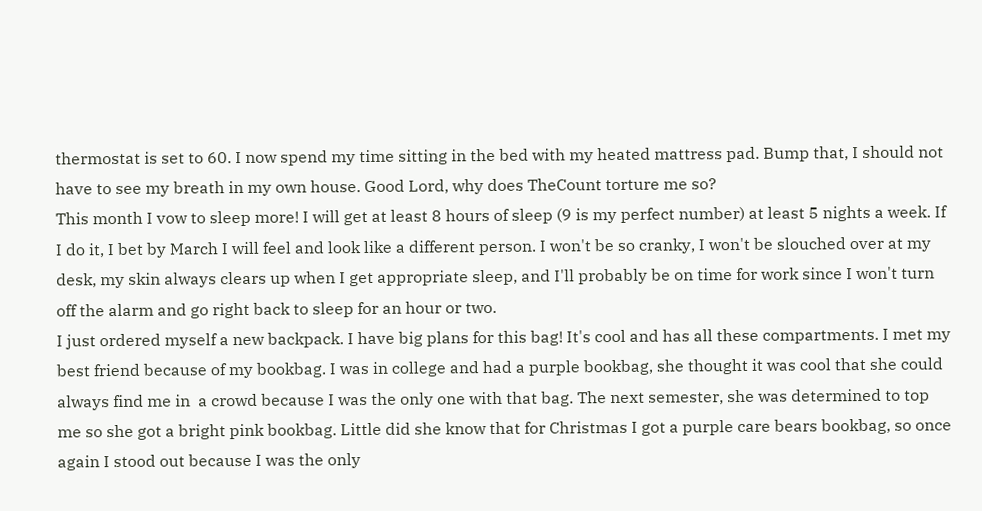thermostat is set to 60. I now spend my time sitting in the bed with my heated mattress pad. Bump that, I should not have to see my breath in my own house. Good Lord, why does TheCount torture me so?
This month I vow to sleep more! I will get at least 8 hours of sleep (9 is my perfect number) at least 5 nights a week. If I do it, I bet by March I will feel and look like a different person. I won't be so cranky, I won't be slouched over at my desk, my skin always clears up when I get appropriate sleep, and I'll probably be on time for work since I won't turn off the alarm and go right back to sleep for an hour or two.
I just ordered myself a new backpack. I have big plans for this bag! It's cool and has all these compartments. I met my best friend because of my bookbag. I was in college and had a purple bookbag, she thought it was cool that she could always find me in  a crowd because I was the only one with that bag. The next semester, she was determined to top me so she got a bright pink bookbag. Little did she know that for Christmas I got a purple care bears bookbag, so once again I stood out because I was the only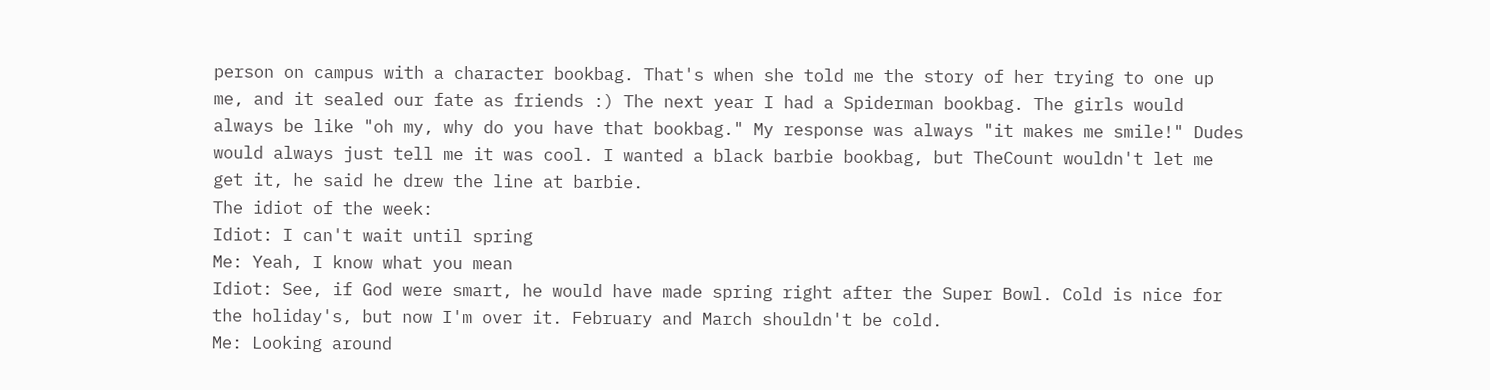person on campus with a character bookbag. That's when she told me the story of her trying to one up me, and it sealed our fate as friends :) The next year I had a Spiderman bookbag. The girls would always be like "oh my, why do you have that bookbag." My response was always "it makes me smile!" Dudes would always just tell me it was cool. I wanted a black barbie bookbag, but TheCount wouldn't let me get it, he said he drew the line at barbie.
The idiot of the week:
Idiot: I can't wait until spring
Me: Yeah, I know what you mean
Idiot: See, if God were smart, he would have made spring right after the Super Bowl. Cold is nice for the holiday's, but now I'm over it. February and March shouldn't be cold.
Me: Looking around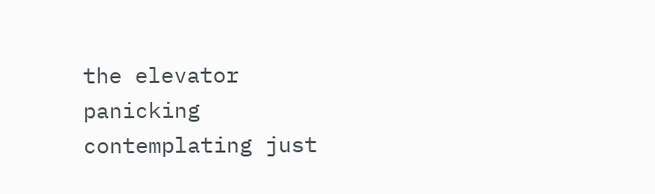the elevator panicking contemplating just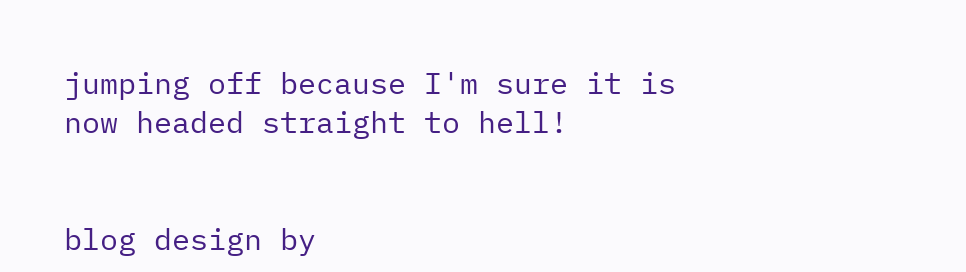jumping off because I'm sure it is now headed straight to hell!


blog design by